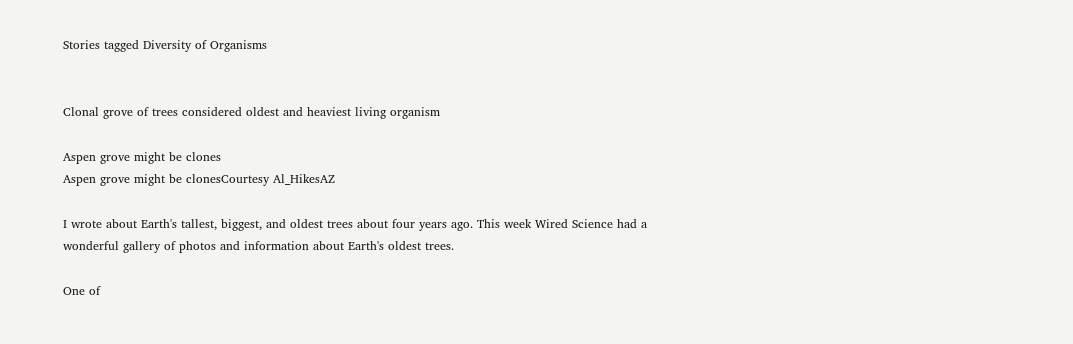Stories tagged Diversity of Organisms


Clonal grove of trees considered oldest and heaviest living organism

Aspen grove might be clones
Aspen grove might be clonesCourtesy Al_HikesAZ

I wrote about Earth's tallest, biggest, and oldest trees about four years ago. This week Wired Science had a wonderful gallery of photos and information about Earth's oldest trees.

One of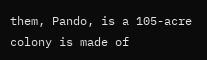them, Pando, is a 105-acre colony is made of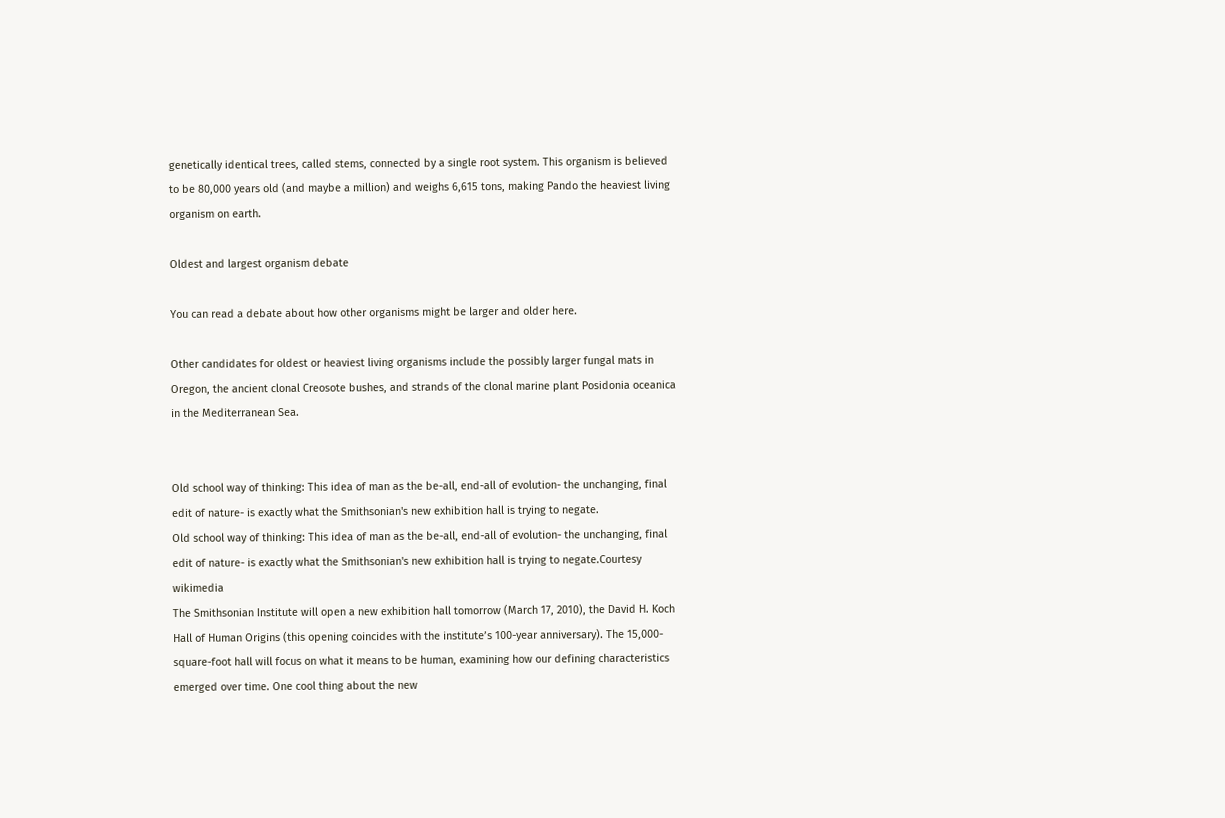genetically identical trees, called stems, connected by a single root system. This organism is believed to be 80,000 years old (and maybe a million) and weighs 6,615 tons, making Pando the heaviest living organism on earth.

Oldest and largest organism debate

You can read a debate about how other organisms might be larger and older here.

Other candidates for oldest or heaviest living organisms include the possibly larger fungal mats in Oregon, the ancient clonal Creosote bushes, and strands of the clonal marine plant Posidonia oceanica in the Mediterranean Sea.


Old school way of thinking: This idea of man as the be-all, end-all of evolution- the unchanging, final edit of nature- is exactly what the Smithsonian's new exhibition hall is trying to negate.
Old school way of thinking: This idea of man as the be-all, end-all of evolution- the unchanging, final edit of nature- is exactly what the Smithsonian's new exhibition hall is trying to negate.Courtesy wikimedia
The Smithsonian Institute will open a new exhibition hall tomorrow (March 17, 2010), the David H. Koch Hall of Human Origins (this opening coincides with the institute’s 100-year anniversary). The 15,000-square-foot hall will focus on what it means to be human, examining how our defining characteristics emerged over time. One cool thing about the new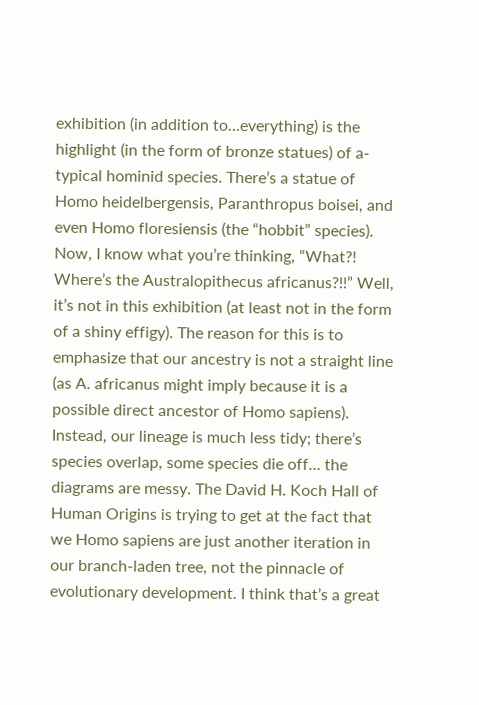exhibition (in addition to…everything) is the highlight (in the form of bronze statues) of a-typical hominid species. There’s a statue of Homo heidelbergensis, Paranthropus boisei, and even Homo floresiensis (the “hobbit” species). Now, I know what you’re thinking, “What?! Where’s the Australopithecus africanus?!!” Well, it’s not in this exhibition (at least not in the form of a shiny effigy). The reason for this is to emphasize that our ancestry is not a straight line (as A. africanus might imply because it is a possible direct ancestor of Homo sapiens). Instead, our lineage is much less tidy; there’s species overlap, some species die off… the diagrams are messy. The David H. Koch Hall of Human Origins is trying to get at the fact that we Homo sapiens are just another iteration in our branch-laden tree, not the pinnacle of evolutionary development. I think that’s a great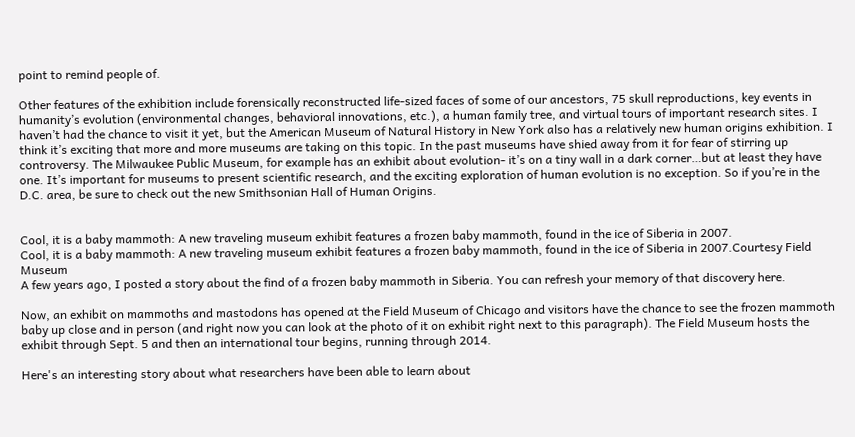point to remind people of.

Other features of the exhibition include forensically reconstructed life-sized faces of some of our ancestors, 75 skull reproductions, key events in humanity’s evolution (environmental changes, behavioral innovations, etc.), a human family tree, and virtual tours of important research sites. I haven’t had the chance to visit it yet, but the American Museum of Natural History in New York also has a relatively new human origins exhibition. I think it’s exciting that more and more museums are taking on this topic. In the past museums have shied away from it for fear of stirring up controversy. The Milwaukee Public Museum, for example has an exhibit about evolution- it’s on a tiny wall in a dark corner…but at least they have one. It’s important for museums to present scientific research, and the exciting exploration of human evolution is no exception. So if you’re in the D.C. area, be sure to check out the new Smithsonian Hall of Human Origins.


Cool, it is a baby mammoth: A new traveling museum exhibit features a frozen baby mammoth, found in the ice of Siberia in 2007.
Cool, it is a baby mammoth: A new traveling museum exhibit features a frozen baby mammoth, found in the ice of Siberia in 2007.Courtesy Field Museum
A few years ago, I posted a story about the find of a frozen baby mammoth in Siberia. You can refresh your memory of that discovery here.

Now, an exhibit on mammoths and mastodons has opened at the Field Museum of Chicago and visitors have the chance to see the frozen mammoth baby up close and in person (and right now you can look at the photo of it on exhibit right next to this paragraph). The Field Museum hosts the exhibit through Sept. 5 and then an international tour begins, running through 2014.

Here's an interesting story about what researchers have been able to learn about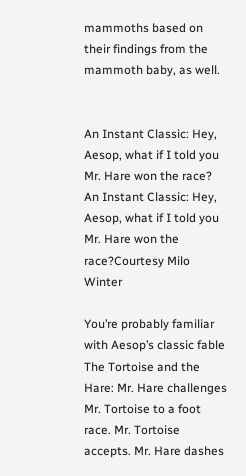mammoths based on their findings from the mammoth baby, as well.


An Instant Classic: Hey, Aesop, what if I told you Mr. Hare won the race?
An Instant Classic: Hey, Aesop, what if I told you Mr. Hare won the race?Courtesy Milo Winter

You’re probably familiar with Aesop’s classic fable The Tortoise and the Hare: Mr. Hare challenges Mr. Tortoise to a foot race. Mr. Tortoise accepts. Mr. Hare dashes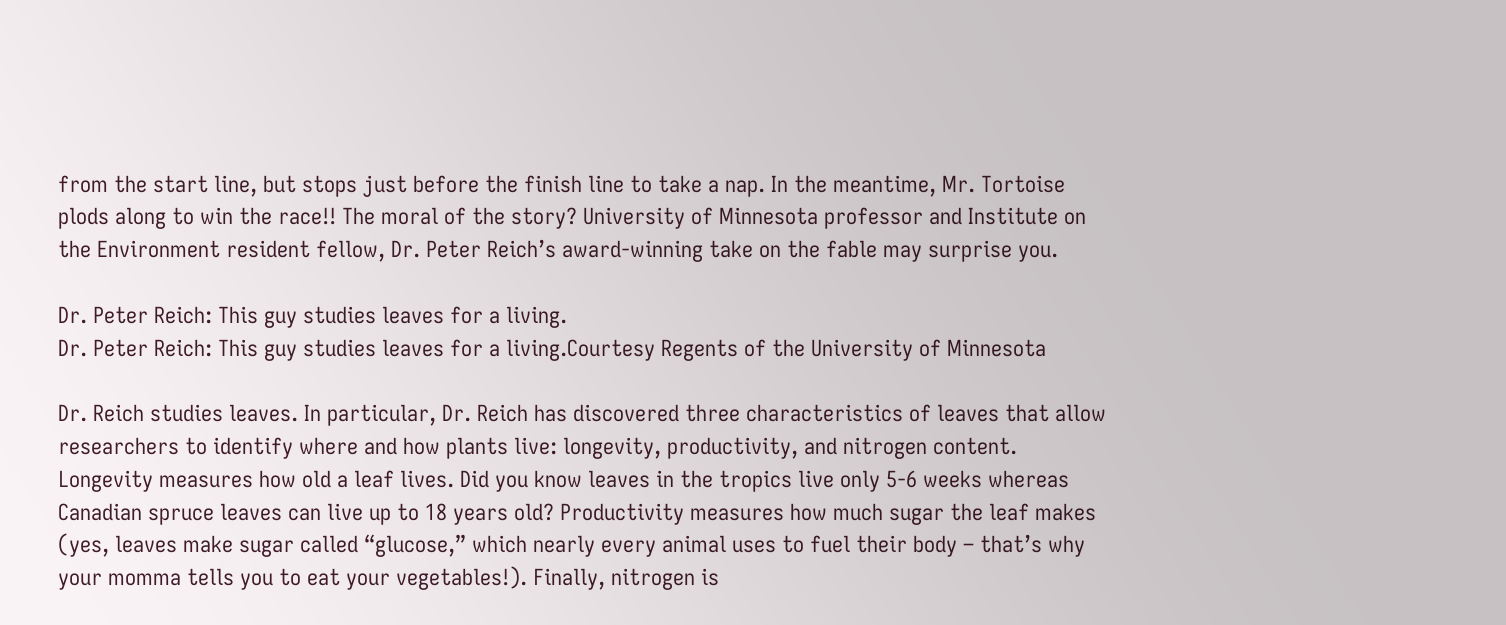from the start line, but stops just before the finish line to take a nap. In the meantime, Mr. Tortoise plods along to win the race!! The moral of the story? University of Minnesota professor and Institute on the Environment resident fellow, Dr. Peter Reich’s award-winning take on the fable may surprise you.

Dr. Peter Reich: This guy studies leaves for a living.
Dr. Peter Reich: This guy studies leaves for a living.Courtesy Regents of the University of Minnesota

Dr. Reich studies leaves. In particular, Dr. Reich has discovered three characteristics of leaves that allow researchers to identify where and how plants live: longevity, productivity, and nitrogen content. Longevity measures how old a leaf lives. Did you know leaves in the tropics live only 5-6 weeks whereas Canadian spruce leaves can live up to 18 years old? Productivity measures how much sugar the leaf makes (yes, leaves make sugar called “glucose,” which nearly every animal uses to fuel their body – that’s why your momma tells you to eat your vegetables!). Finally, nitrogen is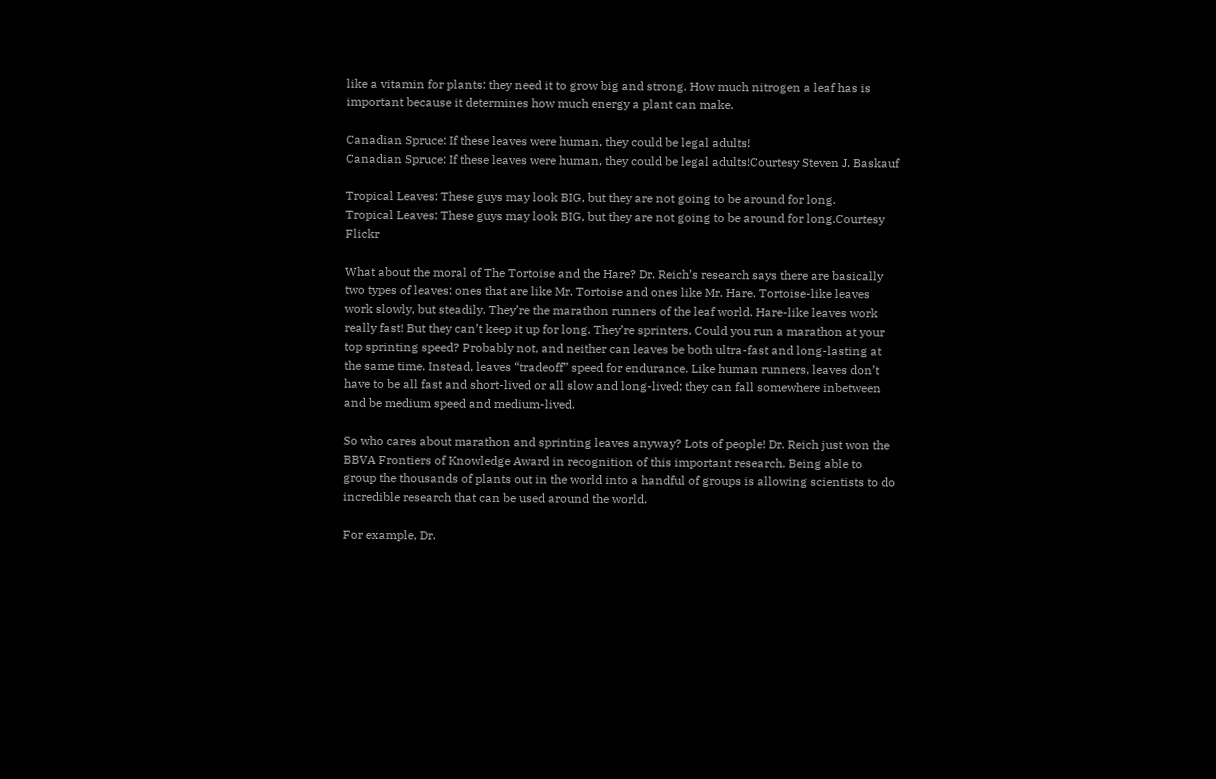like a vitamin for plants: they need it to grow big and strong. How much nitrogen a leaf has is important because it determines how much energy a plant can make.

Canadian Spruce: If these leaves were human, they could be legal adults!
Canadian Spruce: If these leaves were human, they could be legal adults!Courtesy Steven J. Baskauf

Tropical Leaves: These guys may look BIG, but they are not going to be around for long.
Tropical Leaves: These guys may look BIG, but they are not going to be around for long.Courtesy Flickr

What about the moral of The Tortoise and the Hare? Dr. Reich’s research says there are basically two types of leaves: ones that are like Mr. Tortoise and ones like Mr. Hare. Tortoise-like leaves work slowly, but steadily. They’re the marathon runners of the leaf world. Hare-like leaves work really fast! But they can’t keep it up for long. They’re sprinters. Could you run a marathon at your top sprinting speed? Probably not, and neither can leaves be both ultra-fast and long-lasting at the same time. Instead, leaves “tradeoff” speed for endurance. Like human runners, leaves don’t have to be all fast and short-lived or all slow and long-lived; they can fall somewhere inbetween and be medium speed and medium-lived.

So who cares about marathon and sprinting leaves anyway? Lots of people! Dr. Reich just won the BBVA Frontiers of Knowledge Award in recognition of this important research. Being able to group the thousands of plants out in the world into a handful of groups is allowing scientists to do incredible research that can be used around the world.

For example, Dr.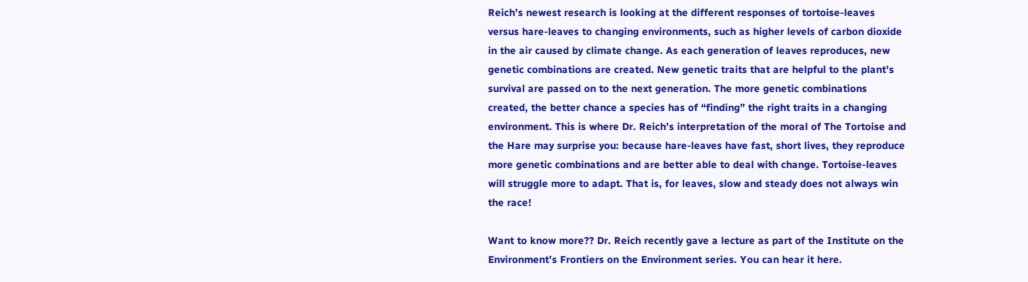Reich’s newest research is looking at the different responses of tortoise-leaves versus hare-leaves to changing environments, such as higher levels of carbon dioxide in the air caused by climate change. As each generation of leaves reproduces, new genetic combinations are created. New genetic traits that are helpful to the plant’s survival are passed on to the next generation. The more genetic combinations created, the better chance a species has of “finding” the right traits in a changing environment. This is where Dr. Reich’s interpretation of the moral of The Tortoise and the Hare may surprise you: because hare-leaves have fast, short lives, they reproduce more genetic combinations and are better able to deal with change. Tortoise-leaves will struggle more to adapt. That is, for leaves, slow and steady does not always win the race!

Want to know more?? Dr. Reich recently gave a lecture as part of the Institute on the Environment’s Frontiers on the Environment series. You can hear it here.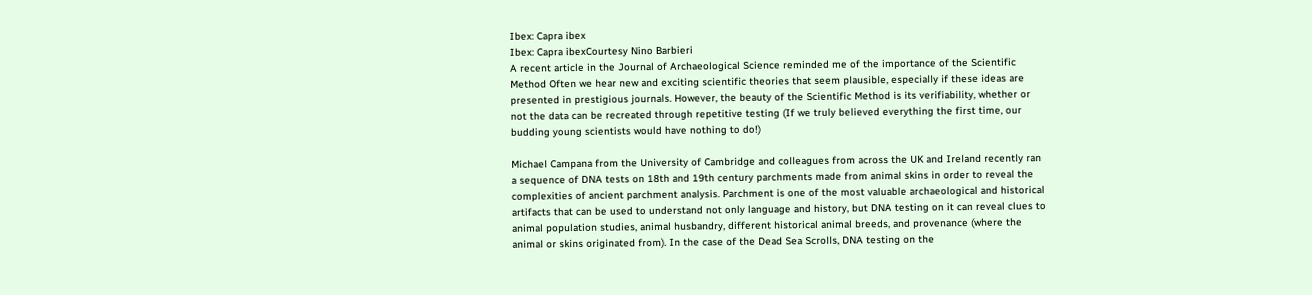Ibex: Capra ibex
Ibex: Capra ibexCourtesy Nino Barbieri
A recent article in the Journal of Archaeological Science reminded me of the importance of the Scientific Method Often we hear new and exciting scientific theories that seem plausible, especially if these ideas are presented in prestigious journals. However, the beauty of the Scientific Method is its verifiability, whether or not the data can be recreated through repetitive testing (If we truly believed everything the first time, our budding young scientists would have nothing to do!)

Michael Campana from the University of Cambridge and colleagues from across the UK and Ireland recently ran a sequence of DNA tests on 18th and 19th century parchments made from animal skins in order to reveal the complexities of ancient parchment analysis. Parchment is one of the most valuable archaeological and historical artifacts that can be used to understand not only language and history, but DNA testing on it can reveal clues to animal population studies, animal husbandry, different historical animal breeds, and provenance (where the animal or skins originated from). In the case of the Dead Sea Scrolls, DNA testing on the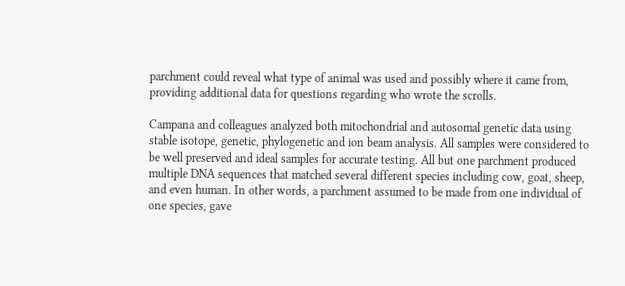parchment could reveal what type of animal was used and possibly where it came from, providing additional data for questions regarding who wrote the scrolls.

Campana and colleagues analyzed both mitochondrial and autosomal genetic data using stable isotope, genetic, phylogenetic and ion beam analysis. All samples were considered to be well preserved and ideal samples for accurate testing. All but one parchment produced multiple DNA sequences that matched several different species including cow, goat, sheep, and even human. In other words, a parchment assumed to be made from one individual of one species, gave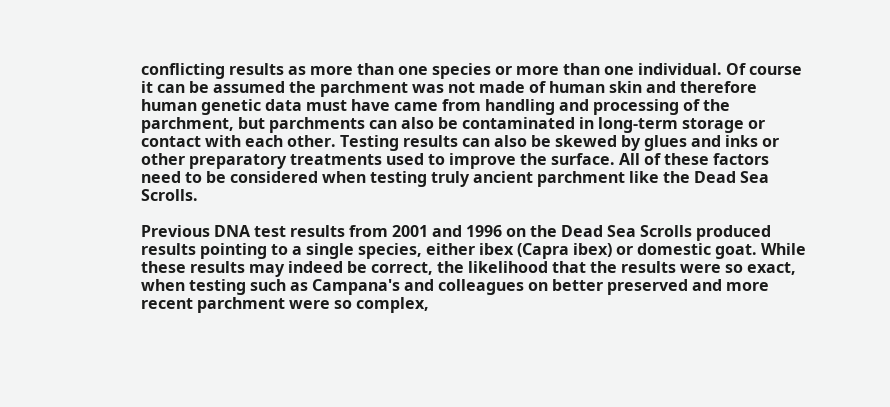conflicting results as more than one species or more than one individual. Of course it can be assumed the parchment was not made of human skin and therefore human genetic data must have came from handling and processing of the parchment, but parchments can also be contaminated in long-term storage or contact with each other. Testing results can also be skewed by glues and inks or other preparatory treatments used to improve the surface. All of these factors need to be considered when testing truly ancient parchment like the Dead Sea Scrolls.

Previous DNA test results from 2001 and 1996 on the Dead Sea Scrolls produced results pointing to a single species, either ibex (Capra ibex) or domestic goat. While these results may indeed be correct, the likelihood that the results were so exact, when testing such as Campana's and colleagues on better preserved and more recent parchment were so complex,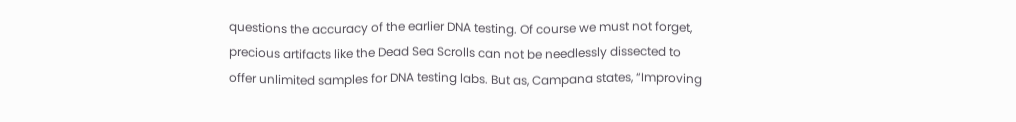questions the accuracy of the earlier DNA testing. Of course we must not forget, precious artifacts like the Dead Sea Scrolls can not be needlessly dissected to offer unlimited samples for DNA testing labs. But as, Campana states, “Improving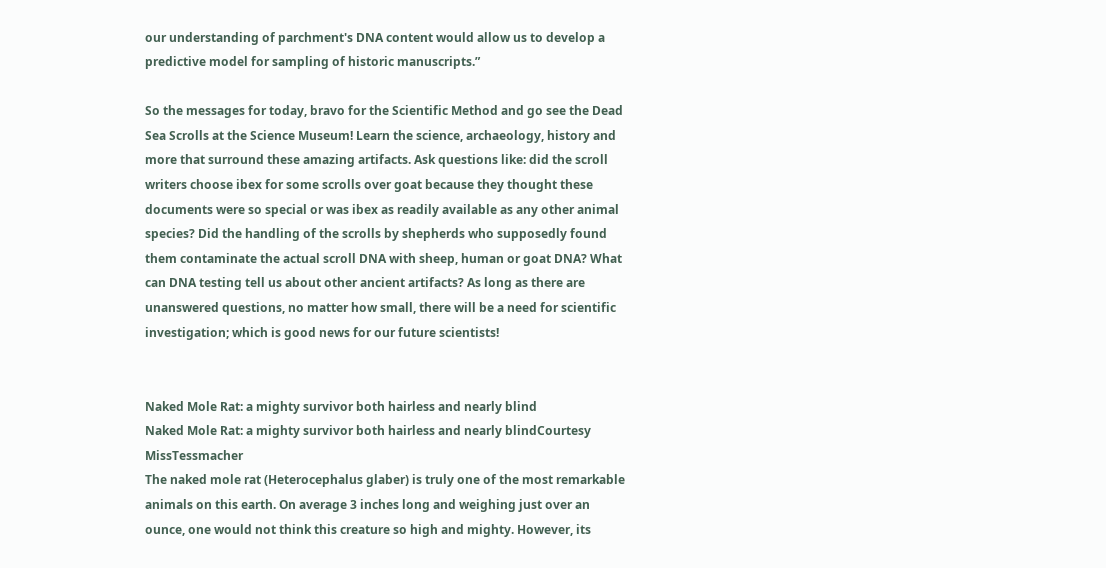our understanding of parchment's DNA content would allow us to develop a predictive model for sampling of historic manuscripts.”

So the messages for today, bravo for the Scientific Method and go see the Dead Sea Scrolls at the Science Museum! Learn the science, archaeology, history and more that surround these amazing artifacts. Ask questions like: did the scroll writers choose ibex for some scrolls over goat because they thought these documents were so special or was ibex as readily available as any other animal species? Did the handling of the scrolls by shepherds who supposedly found them contaminate the actual scroll DNA with sheep, human or goat DNA? What can DNA testing tell us about other ancient artifacts? As long as there are unanswered questions, no matter how small, there will be a need for scientific investigation; which is good news for our future scientists!


Naked Mole Rat: a mighty survivor both hairless and nearly blind
Naked Mole Rat: a mighty survivor both hairless and nearly blindCourtesy MissTessmacher
The naked mole rat (Heterocephalus glaber) is truly one of the most remarkable animals on this earth. On average 3 inches long and weighing just over an ounce, one would not think this creature so high and mighty. However, its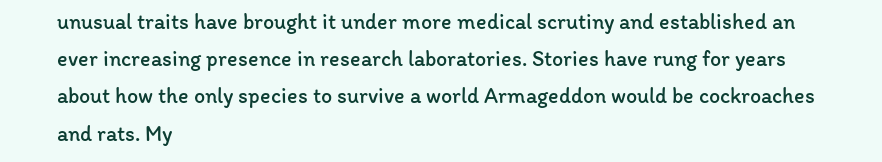unusual traits have brought it under more medical scrutiny and established an ever increasing presence in research laboratories. Stories have rung for years about how the only species to survive a world Armageddon would be cockroaches and rats. My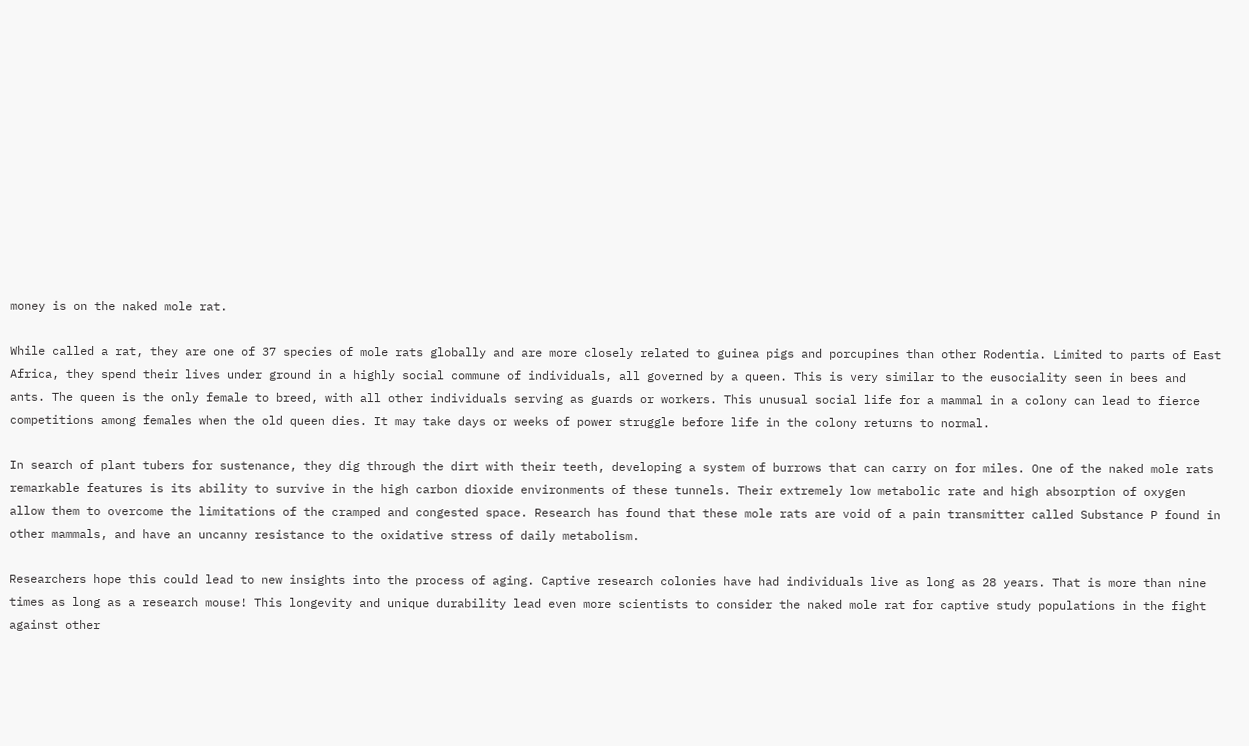money is on the naked mole rat.

While called a rat, they are one of 37 species of mole rats globally and are more closely related to guinea pigs and porcupines than other Rodentia. Limited to parts of East Africa, they spend their lives under ground in a highly social commune of individuals, all governed by a queen. This is very similar to the eusociality seen in bees and ants. The queen is the only female to breed, with all other individuals serving as guards or workers. This unusual social life for a mammal in a colony can lead to fierce competitions among females when the old queen dies. It may take days or weeks of power struggle before life in the colony returns to normal.

In search of plant tubers for sustenance, they dig through the dirt with their teeth, developing a system of burrows that can carry on for miles. One of the naked mole rats remarkable features is its ability to survive in the high carbon dioxide environments of these tunnels. Their extremely low metabolic rate and high absorption of oxygen allow them to overcome the limitations of the cramped and congested space. Research has found that these mole rats are void of a pain transmitter called Substance P found in other mammals, and have an uncanny resistance to the oxidative stress of daily metabolism.

Researchers hope this could lead to new insights into the process of aging. Captive research colonies have had individuals live as long as 28 years. That is more than nine times as long as a research mouse! This longevity and unique durability lead even more scientists to consider the naked mole rat for captive study populations in the fight against other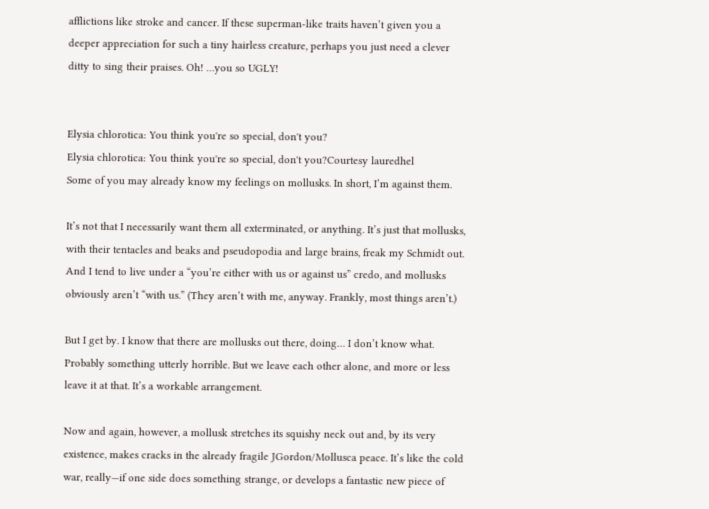afflictions like stroke and cancer. If these superman-like traits haven’t given you a deeper appreciation for such a tiny hairless creature, perhaps you just need a clever ditty to sing their praises. Oh! …you so UGLY!


Elysia chlorotica: You think you're so special, don't you?
Elysia chlorotica: You think you're so special, don't you?Courtesy lauredhel
Some of you may already know my feelings on mollusks. In short, I’m against them.

It’s not that I necessarily want them all exterminated, or anything. It’s just that mollusks, with their tentacles and beaks and pseudopodia and large brains, freak my Schmidt out. And I tend to live under a “you’re either with us or against us” credo, and mollusks obviously aren’t “with us.” (They aren’t with me, anyway. Frankly, most things aren’t.)

But I get by. I know that there are mollusks out there, doing… I don’t know what. Probably something utterly horrible. But we leave each other alone, and more or less leave it at that. It’s a workable arrangement.

Now and again, however, a mollusk stretches its squishy neck out and, by its very existence, makes cracks in the already fragile JGordon/Mollusca peace. It’s like the cold war, really—if one side does something strange, or develops a fantastic new piece of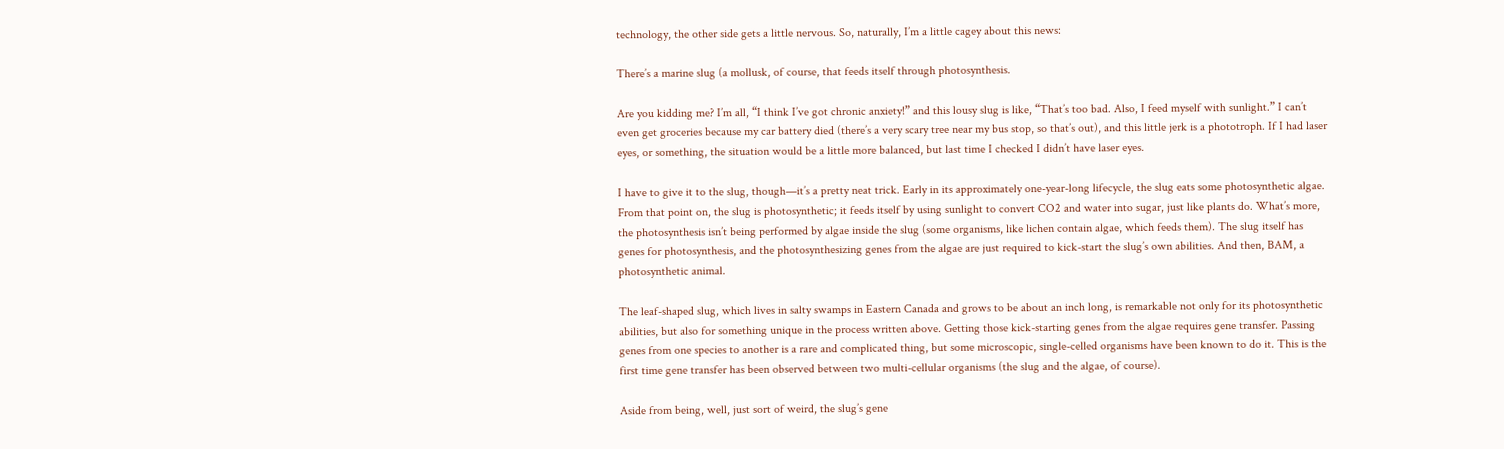technology, the other side gets a little nervous. So, naturally, I’m a little cagey about this news:

There’s a marine slug (a mollusk, of course, that feeds itself through photosynthesis.

Are you kidding me? I’m all, “I think I’ve got chronic anxiety!” and this lousy slug is like, “That’s too bad. Also, I feed myself with sunlight.” I can’t even get groceries because my car battery died (there’s a very scary tree near my bus stop, so that’s out), and this little jerk is a phototroph. If I had laser eyes, or something, the situation would be a little more balanced, but last time I checked I didn’t have laser eyes.

I have to give it to the slug, though—it’s a pretty neat trick. Early in its approximately one-year-long lifecycle, the slug eats some photosynthetic algae. From that point on, the slug is photosynthetic; it feeds itself by using sunlight to convert CO2 and water into sugar, just like plants do. What’s more, the photosynthesis isn’t being performed by algae inside the slug (some organisms, like lichen contain algae, which feeds them). The slug itself has genes for photosynthesis, and the photosynthesizing genes from the algae are just required to kick-start the slug’s own abilities. And then, BAM, a photosynthetic animal.

The leaf-shaped slug, which lives in salty swamps in Eastern Canada and grows to be about an inch long, is remarkable not only for its photosynthetic abilities, but also for something unique in the process written above. Getting those kick-starting genes from the algae requires gene transfer. Passing genes from one species to another is a rare and complicated thing, but some microscopic, single-celled organisms have been known to do it. This is the first time gene transfer has been observed between two multi-cellular organisms (the slug and the algae, of course).

Aside from being, well, just sort of weird, the slug’s gene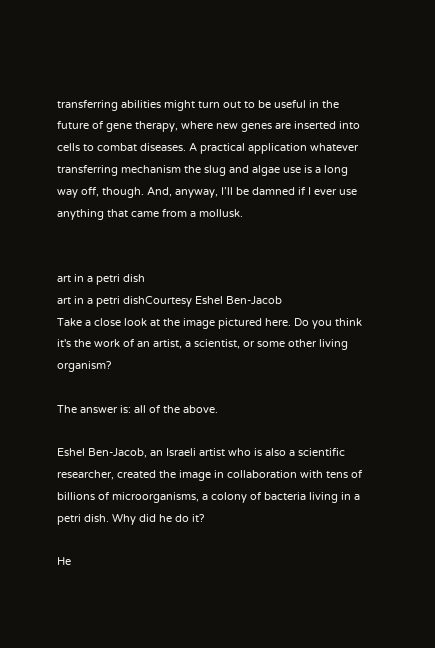transferring abilities might turn out to be useful in the future of gene therapy, where new genes are inserted into cells to combat diseases. A practical application whatever transferring mechanism the slug and algae use is a long way off, though. And, anyway, I’ll be damned if I ever use anything that came from a mollusk.


art in a petri dish
art in a petri dishCourtesy Eshel Ben-Jacob
Take a close look at the image pictured here. Do you think it's the work of an artist, a scientist, or some other living organism?

The answer is: all of the above.

Eshel Ben-Jacob, an Israeli artist who is also a scientific researcher, created the image in collaboration with tens of billions of microorganisms, a colony of bacteria living in a petri dish. Why did he do it?

He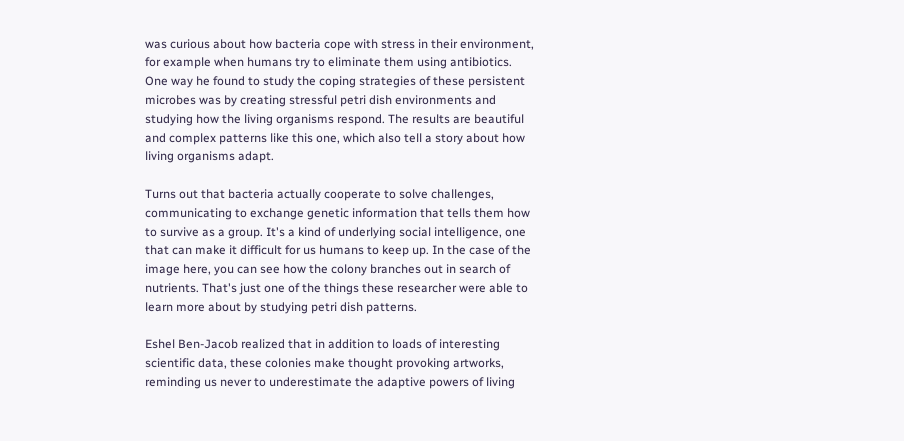was curious about how bacteria cope with stress in their environment, for example when humans try to eliminate them using antibiotics. One way he found to study the coping strategies of these persistent microbes was by creating stressful petri dish environments and studying how the living organisms respond. The results are beautiful and complex patterns like this one, which also tell a story about how living organisms adapt.

Turns out that bacteria actually cooperate to solve challenges, communicating to exchange genetic information that tells them how to survive as a group. It's a kind of underlying social intelligence, one that can make it difficult for us humans to keep up. In the case of the image here, you can see how the colony branches out in search of nutrients. That's just one of the things these researcher were able to learn more about by studying petri dish patterns.

Eshel Ben-Jacob realized that in addition to loads of interesting scientific data, these colonies make thought provoking artworks, reminding us never to underestimate the adaptive powers of living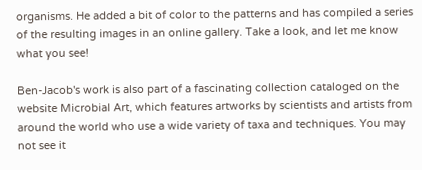organisms. He added a bit of color to the patterns and has compiled a series of the resulting images in an online gallery. Take a look, and let me know what you see!

Ben-Jacob's work is also part of a fascinating collection cataloged on the website Microbial Art, which features artworks by scientists and artists from around the world who use a wide variety of taxa and techniques. You may not see it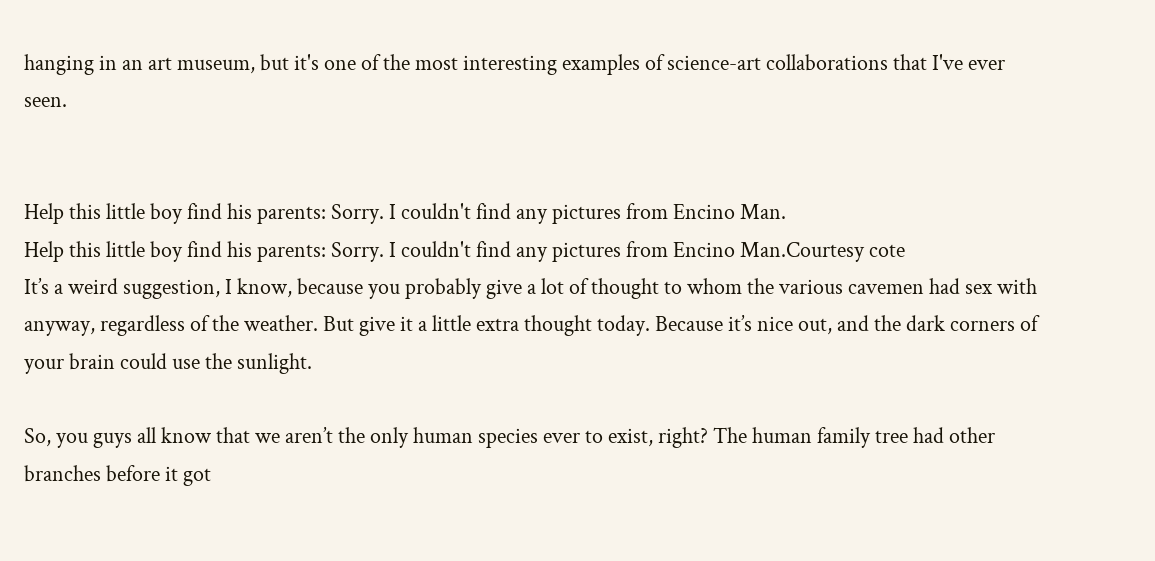hanging in an art museum, but it's one of the most interesting examples of science-art collaborations that I've ever seen.


Help this little boy find his parents: Sorry. I couldn't find any pictures from Encino Man.
Help this little boy find his parents: Sorry. I couldn't find any pictures from Encino Man.Courtesy cote
It’s a weird suggestion, I know, because you probably give a lot of thought to whom the various cavemen had sex with anyway, regardless of the weather. But give it a little extra thought today. Because it’s nice out, and the dark corners of your brain could use the sunlight.

So, you guys all know that we aren’t the only human species ever to exist, right? The human family tree had other branches before it got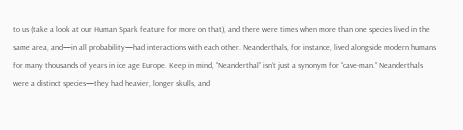to us (take a look at our Human Spark feature for more on that), and there were times when more than one species lived in the same area, and—in all probability—had interactions with each other. Neanderthals, for instance, lived alongside modern humans for many thousands of years in ice age Europe. Keep in mind, “Neanderthal” isn’t just a synonym for “cave-man.” Neanderthals were a distinct species—they had heavier, longer skulls, and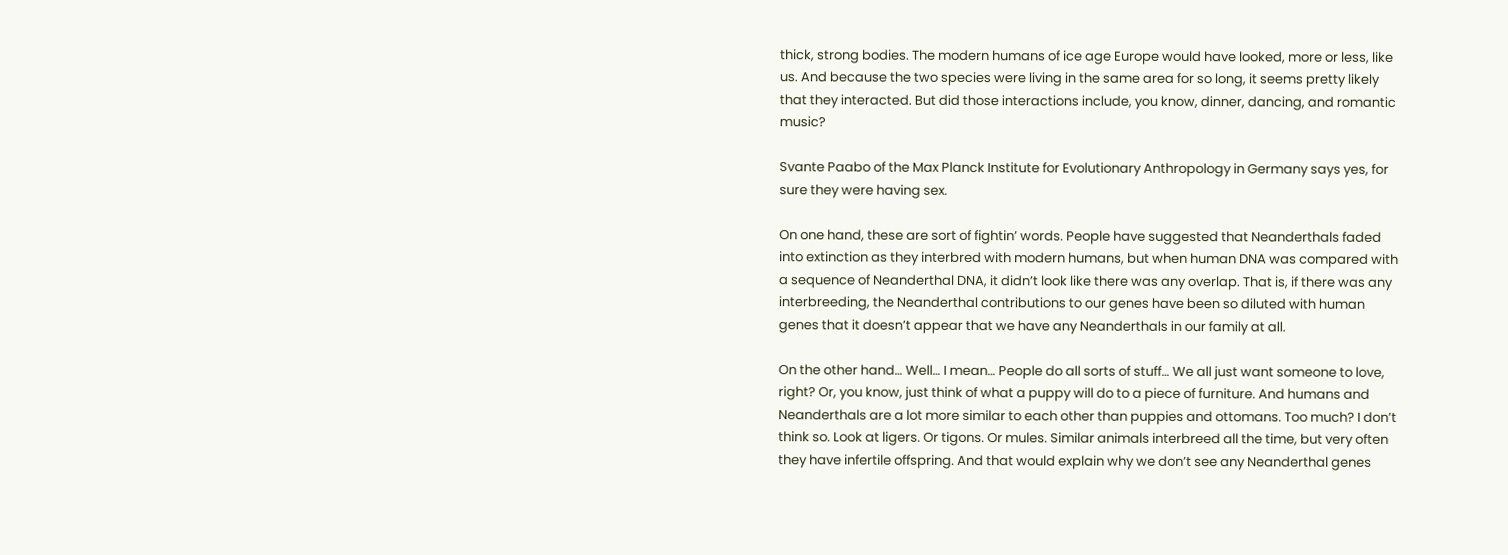thick, strong bodies. The modern humans of ice age Europe would have looked, more or less, like us. And because the two species were living in the same area for so long, it seems pretty likely that they interacted. But did those interactions include, you know, dinner, dancing, and romantic music?

Svante Paabo of the Max Planck Institute for Evolutionary Anthropology in Germany says yes, for sure they were having sex.

On one hand, these are sort of fightin’ words. People have suggested that Neanderthals faded into extinction as they interbred with modern humans, but when human DNA was compared with a sequence of Neanderthal DNA, it didn’t look like there was any overlap. That is, if there was any interbreeding, the Neanderthal contributions to our genes have been so diluted with human genes that it doesn’t appear that we have any Neanderthals in our family at all.

On the other hand… Well… I mean… People do all sorts of stuff… We all just want someone to love, right? Or, you know, just think of what a puppy will do to a piece of furniture. And humans and Neanderthals are a lot more similar to each other than puppies and ottomans. Too much? I don’t think so. Look at ligers. Or tigons. Or mules. Similar animals interbreed all the time, but very often they have infertile offspring. And that would explain why we don’t see any Neanderthal genes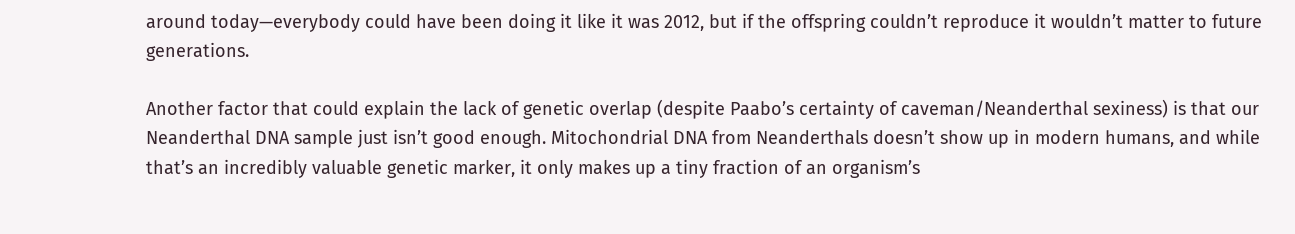around today—everybody could have been doing it like it was 2012, but if the offspring couldn’t reproduce it wouldn’t matter to future generations.

Another factor that could explain the lack of genetic overlap (despite Paabo’s certainty of caveman/Neanderthal sexiness) is that our Neanderthal DNA sample just isn’t good enough. Mitochondrial DNA from Neanderthals doesn’t show up in modern humans, and while that’s an incredibly valuable genetic marker, it only makes up a tiny fraction of an organism’s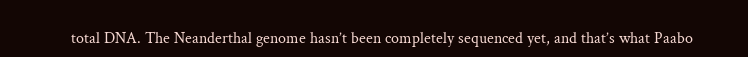total DNA. The Neanderthal genome hasn’t been completely sequenced yet, and that’s what Paabo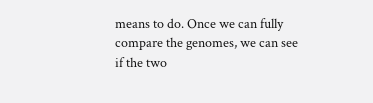means to do. Once we can fully compare the genomes, we can see if the two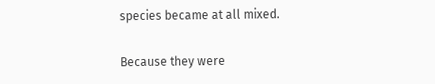species became at all mixed.

Because they were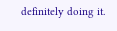definitely doing it.